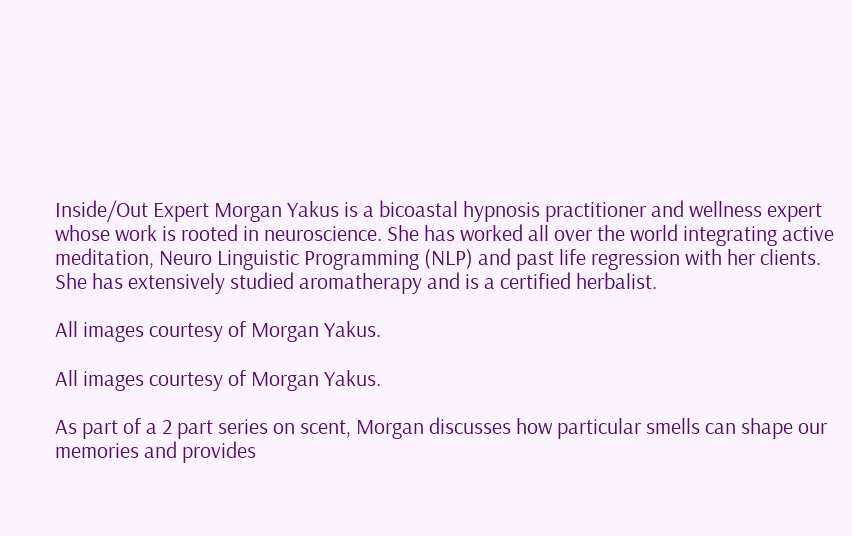Inside/Out Expert Morgan Yakus is a bicoastal hypnosis practitioner and wellness expert whose work is rooted in neuroscience. She has worked all over the world integrating active meditation, Neuro Linguistic Programming (NLP) and past life regression with her clients. She has extensively studied aromatherapy and is a certified herbalist.

All images courtesy of Morgan Yakus.

All images courtesy of Morgan Yakus.

As part of a 2 part series on scent, Morgan discusses how particular smells can shape our memories and provides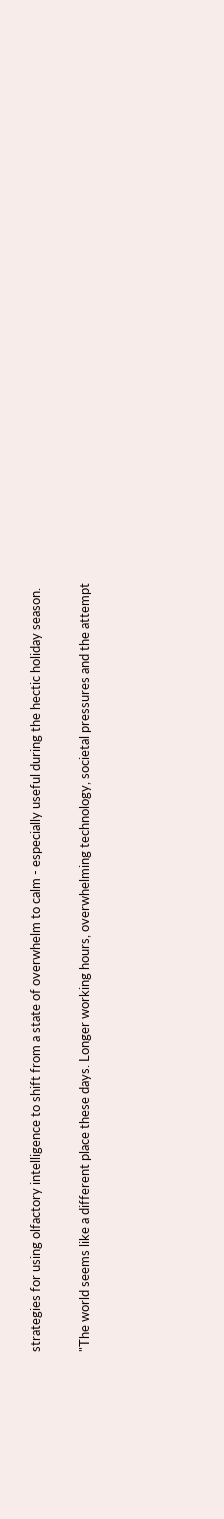strategies for using olfactory intelligence to shift from a state of overwhelm to calm - especially useful during the hectic holiday season.

"The world seems like a different place these days. Longer working hours, overwhelming technology, societal pressures and the attempt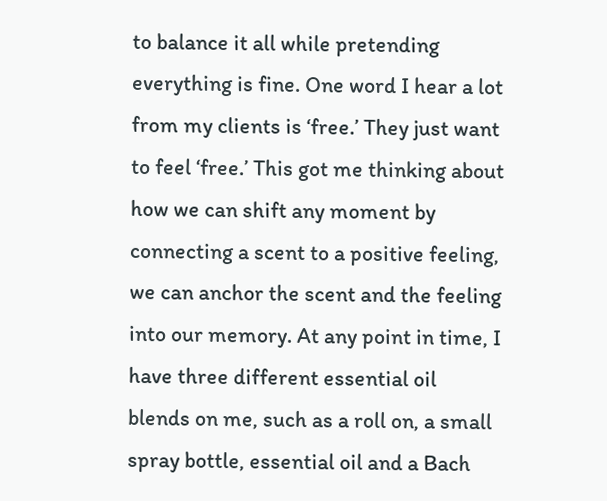to balance it all while pretending everything is fine. One word I hear a lot from my clients is ‘free.’ They just want to feel ‘free.’ This got me thinking about how we can shift any moment by connecting a scent to a positive feeling, we can anchor the scent and the feeling into our memory. At any point in time, I have three different essential oil blends on me, such as a roll on, a small spray bottle, essential oil and a Bach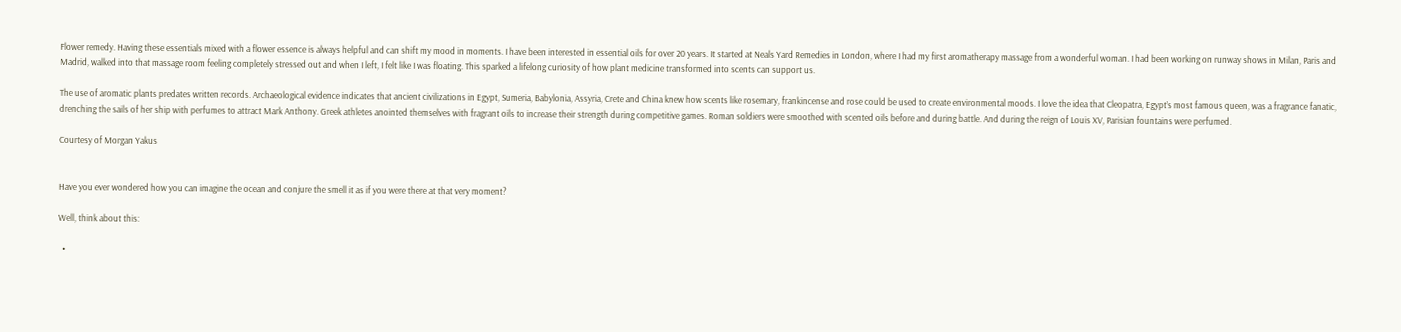Flower remedy. Having these essentials mixed with a flower essence is always helpful and can shift my mood in moments. I have been interested in essential oils for over 20 years. It started at Neals Yard Remedies in London, where I had my first aromatherapy massage from a wonderful woman. I had been working on runway shows in Milan, Paris and Madrid, walked into that massage room feeling completely stressed out and when I left, I felt like I was floating. This sparked a lifelong curiosity of how plant medicine transformed into scents can support us.

The use of aromatic plants predates written records. Archaeological evidence indicates that ancient civilizations in Egypt, Sumeria, Babylonia, Assyria, Crete and China knew how scents like rosemary, frankincense and rose could be used to create environmental moods. I love the idea that Cleopatra, Egypt’s most famous queen, was a fragrance fanatic, drenching the sails of her ship with perfumes to attract Mark Anthony. Greek athletes anointed themselves with fragrant oils to increase their strength during competitive games. Roman soldiers were smoothed with scented oils before and during battle. And during the reign of Louis XV, Parisian fountains were perfumed.

Courtesy of Morgan Yakus


Have you ever wondered how you can imagine the ocean and conjure the smell it as if you were there at that very moment?

Well, think about this:

  •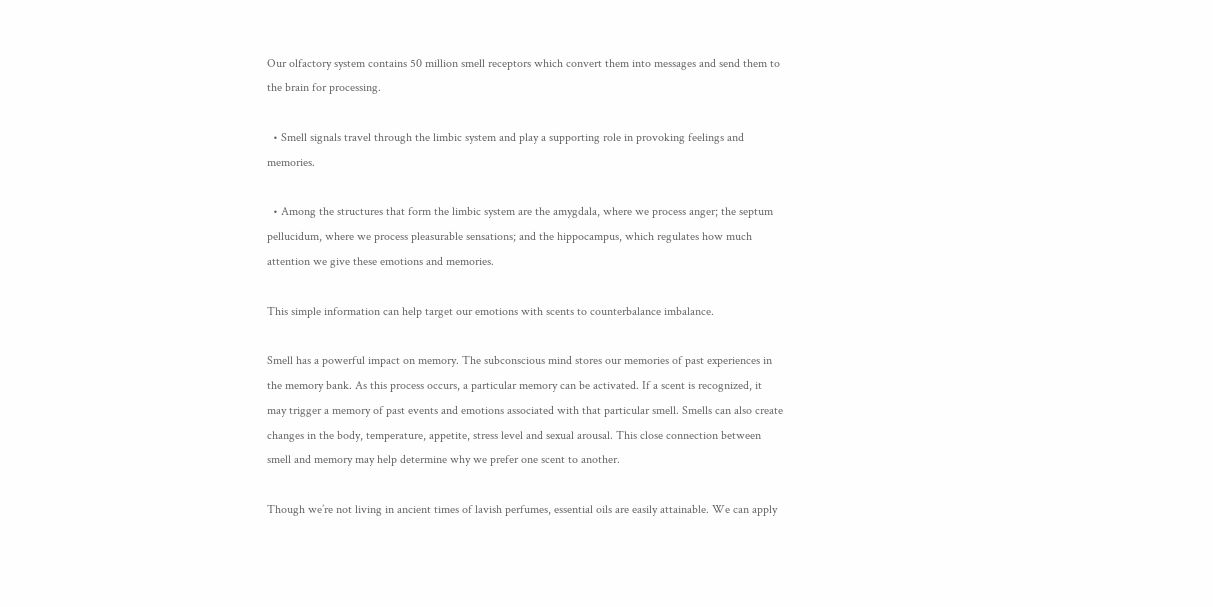Our olfactory system contains 50 million smell receptors which convert them into messages and send them to the brain for processing.

  • Smell signals travel through the limbic system and play a supporting role in provoking feelings and memories.

  • Among the structures that form the limbic system are the amygdala, where we process anger; the septum pellucidum, where we process pleasurable sensations; and the hippocampus, which regulates how much attention we give these emotions and memories.

This simple information can help target our emotions with scents to counterbalance imbalance.

Smell has a powerful impact on memory. The subconscious mind stores our memories of past experiences in the memory bank. As this process occurs, a particular memory can be activated. If a scent is recognized, it may trigger a memory of past events and emotions associated with that particular smell. Smells can also create changes in the body, temperature, appetite, stress level and sexual arousal. This close connection between smell and memory may help determine why we prefer one scent to another.

Though we’re not living in ancient times of lavish perfumes, essential oils are easily attainable. We can apply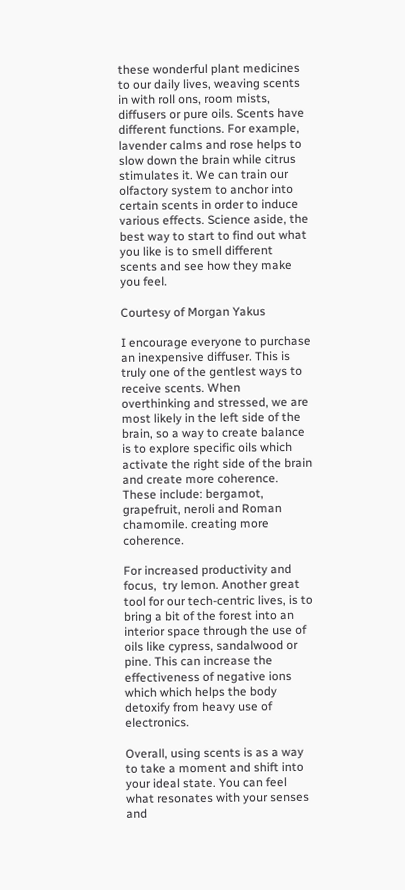these wonderful plant medicines to our daily lives, weaving scents in with roll ons, room mists, diffusers or pure oils. Scents have different functions. For example, lavender calms and rose helps to slow down the brain while citrus stimulates it. We can train our olfactory system to anchor into certain scents in order to induce various effects. Science aside, the best way to start to find out what you like is to smell different scents and see how they make you feel.

Courtesy of Morgan Yakus

I encourage everyone to purchase an inexpensive diffuser. This is truly one of the gentlest ways to receive scents. When overthinking and stressed, we are most likely in the left side of the brain, so a way to create balance is to explore specific oils which activate the right side of the brain and create more coherence. These include: bergamot, grapefruit, neroli and Roman chamomile. creating more coherence.

For increased productivity and focus,  try lemon. Another great tool for our tech-centric lives, is to bring a bit of the forest into an interior space through the use of oils like cypress, sandalwood or pine. This can increase the effectiveness of negative ions which which helps the body detoxify from heavy use of electronics.

Overall, using scents is as a way to take a moment and shift into your ideal state. You can feel what resonates with your senses and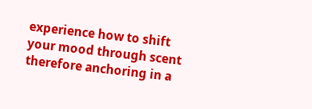experience how to shift your mood through scent therefore anchoring in a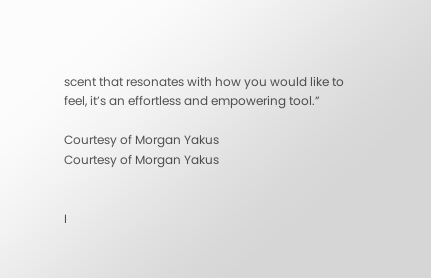scent that resonates with how you would like to feel, it’s an effortless and empowering tool.”

Courtesy of Morgan Yakus
Courtesy of Morgan Yakus


I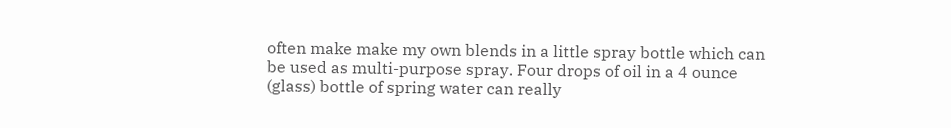often make make my own blends in a little spray bottle which can be used as multi-purpose spray. Four drops of oil in a 4 ounce (glass) bottle of spring water can really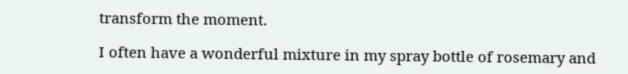transform the moment.

I often have a wonderful mixture in my spray bottle of rosemary and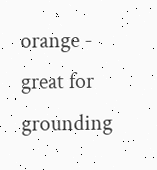orange - great for grounding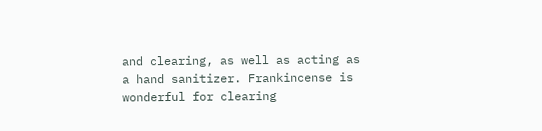and clearing, as well as acting as a hand sanitizer. Frankincense is wonderful for clearing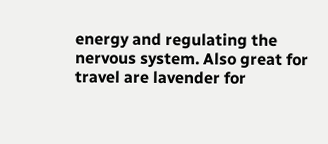energy and regulating the nervous system. Also great for travel are lavender for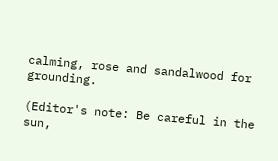calming, rose and sandalwood for grounding.

(Editor's note: Be careful in the sun,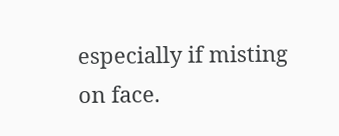especially if misting on face.